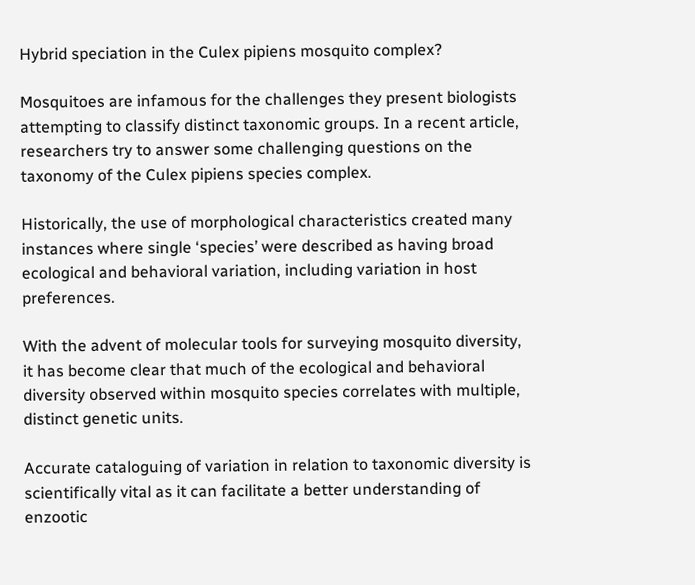Hybrid speciation in the Culex pipiens mosquito complex?

Mosquitoes are infamous for the challenges they present biologists attempting to classify distinct taxonomic groups. In a recent article, researchers try to answer some challenging questions on the taxonomy of the Culex pipiens species complex.

Historically, the use of morphological characteristics created many instances where single ‘species’ were described as having broad ecological and behavioral variation, including variation in host preferences.

With the advent of molecular tools for surveying mosquito diversity, it has become clear that much of the ecological and behavioral diversity observed within mosquito species correlates with multiple, distinct genetic units.

Accurate cataloguing of variation in relation to taxonomic diversity is scientifically vital as it can facilitate a better understanding of enzootic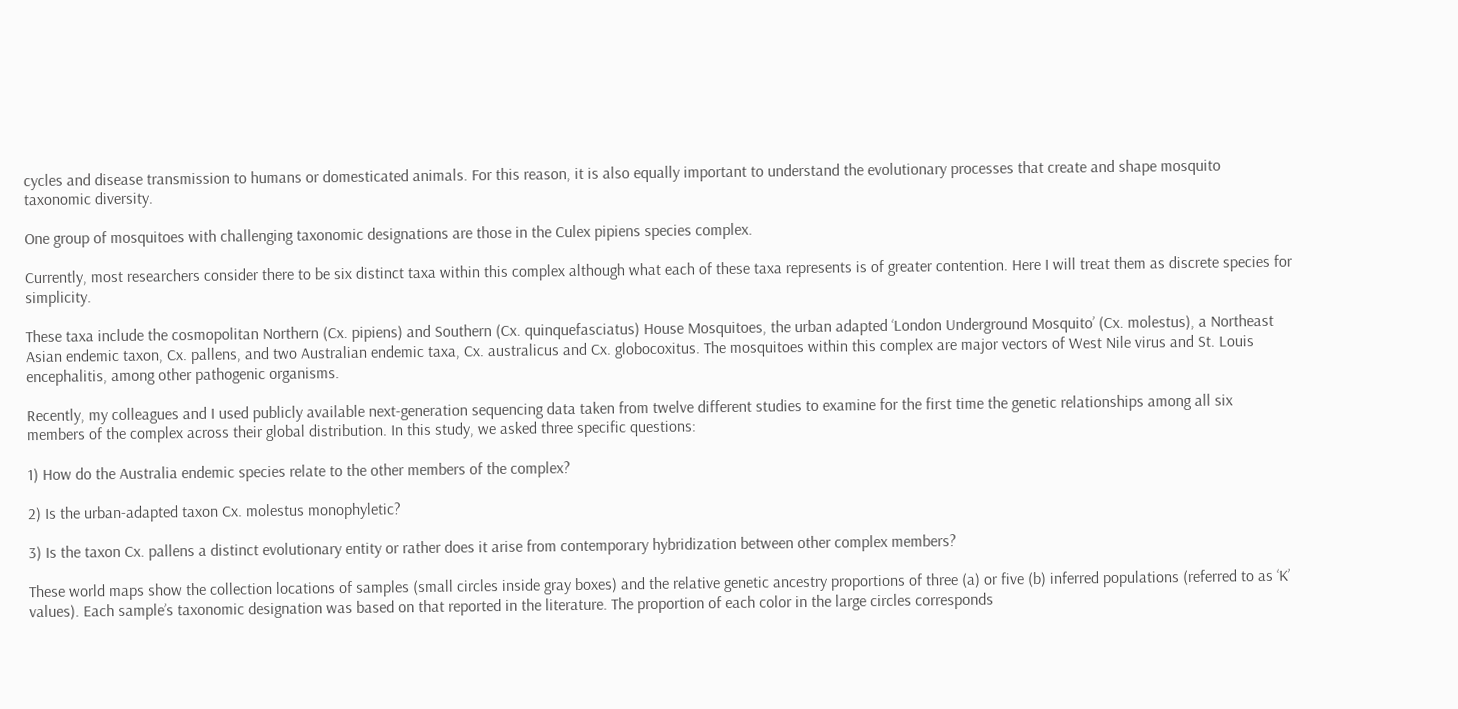cycles and disease transmission to humans or domesticated animals. For this reason, it is also equally important to understand the evolutionary processes that create and shape mosquito taxonomic diversity.

One group of mosquitoes with challenging taxonomic designations are those in the Culex pipiens species complex.

Currently, most researchers consider there to be six distinct taxa within this complex although what each of these taxa represents is of greater contention. Here I will treat them as discrete species for simplicity.

These taxa include the cosmopolitan Northern (Cx. pipiens) and Southern (Cx. quinquefasciatus) House Mosquitoes, the urban adapted ‘London Underground Mosquito’ (Cx. molestus), a Northeast Asian endemic taxon, Cx. pallens, and two Australian endemic taxa, Cx. australicus and Cx. globocoxitus. The mosquitoes within this complex are major vectors of West Nile virus and St. Louis encephalitis, among other pathogenic organisms.

Recently, my colleagues and I used publicly available next-generation sequencing data taken from twelve different studies to examine for the first time the genetic relationships among all six members of the complex across their global distribution. In this study, we asked three specific questions:

1) How do the Australia endemic species relate to the other members of the complex?

2) Is the urban-adapted taxon Cx. molestus monophyletic?

3) Is the taxon Cx. pallens a distinct evolutionary entity or rather does it arise from contemporary hybridization between other complex members?

These world maps show the collection locations of samples (small circles inside gray boxes) and the relative genetic ancestry proportions of three (a) or five (b) inferred populations (referred to as ‘K’ values). Each sample’s taxonomic designation was based on that reported in the literature. The proportion of each color in the large circles corresponds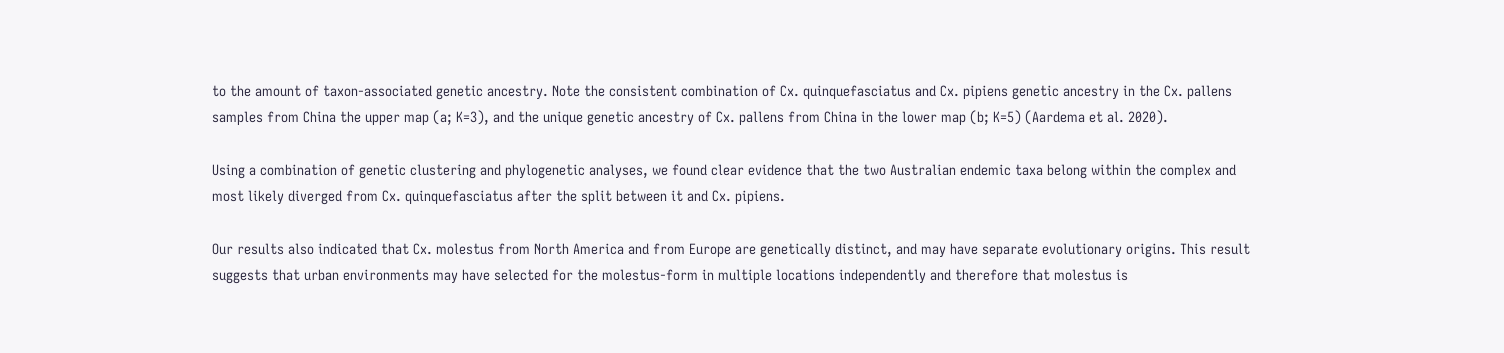to the amount of taxon-associated genetic ancestry. Note the consistent combination of Cx. quinquefasciatus and Cx. pipiens genetic ancestry in the Cx. pallens samples from China the upper map (a; K=3), and the unique genetic ancestry of Cx. pallens from China in the lower map (b; K=5) (Aardema et al. 2020).

Using a combination of genetic clustering and phylogenetic analyses, we found clear evidence that the two Australian endemic taxa belong within the complex and most likely diverged from Cx. quinquefasciatus after the split between it and Cx. pipiens.

Our results also indicated that Cx. molestus from North America and from Europe are genetically distinct, and may have separate evolutionary origins. This result suggests that urban environments may have selected for the molestus-form in multiple locations independently and therefore that molestus is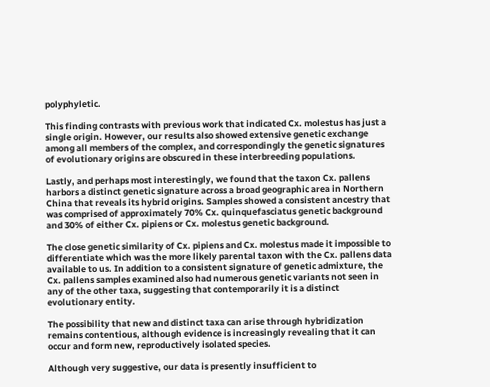polyphyletic.

This finding contrasts with previous work that indicated Cx. molestus has just a single origin. However, our results also showed extensive genetic exchange among all members of the complex, and correspondingly the genetic signatures of evolutionary origins are obscured in these interbreeding populations.

Lastly, and perhaps most interestingly, we found that the taxon Cx. pallens harbors a distinct genetic signature across a broad geographic area in Northern China that reveals its hybrid origins. Samples showed a consistent ancestry that was comprised of approximately 70% Cx. quinquefasciatus genetic background and 30% of either Cx. pipiens or Cx. molestus genetic background.

The close genetic similarity of Cx. pipiens and Cx. molestus made it impossible to differentiate which was the more likely parental taxon with the Cx. pallens data available to us. In addition to a consistent signature of genetic admixture, the Cx. pallens samples examined also had numerous genetic variants not seen in any of the other taxa, suggesting that contemporarily it is a distinct evolutionary entity.

The possibility that new and distinct taxa can arise through hybridization remains contentious, although evidence is increasingly revealing that it can occur and form new, reproductively isolated species.

Although very suggestive, our data is presently insufficient to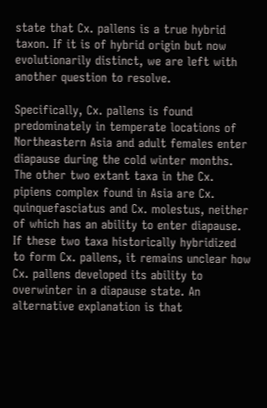state that Cx. pallens is a true hybrid taxon. If it is of hybrid origin but now evolutionarily distinct, we are left with another question to resolve.

Specifically, Cx. pallens is found predominately in temperate locations of Northeastern Asia and adult females enter diapause during the cold winter months. The other two extant taxa in the Cx. pipiens complex found in Asia are Cx. quinquefasciatus and Cx. molestus, neither of which has an ability to enter diapause. If these two taxa historically hybridized to form Cx. pallens, it remains unclear how Cx. pallens developed its ability to overwinter in a diapause state. An alternative explanation is that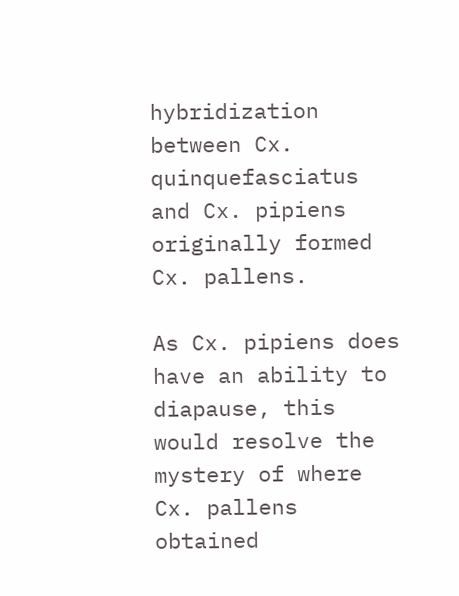hybridization between Cx. quinquefasciatus and Cx. pipiens originally formed Cx. pallens.

As Cx. pipiens does have an ability to diapause, this would resolve the mystery of where Cx. pallens obtained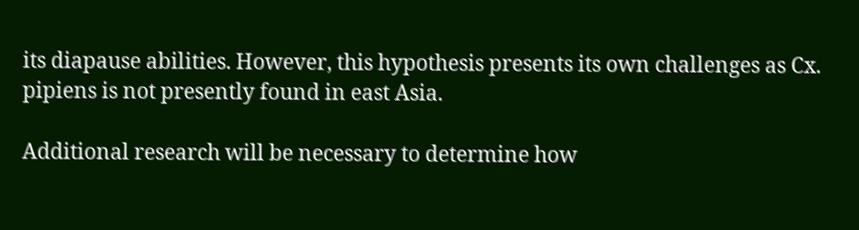its diapause abilities. However, this hypothesis presents its own challenges as Cx. pipiens is not presently found in east Asia.

Additional research will be necessary to determine how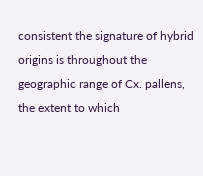consistent the signature of hybrid origins is throughout the geographic range of Cx. pallens, the extent to which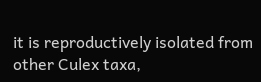it is reproductively isolated from other Culex taxa,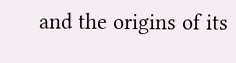and the origins of its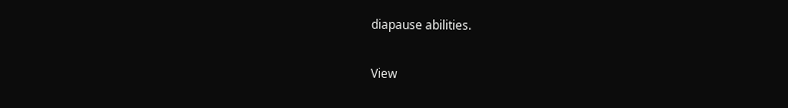diapause abilities.

View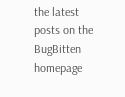the latest posts on the BugBitten homepage